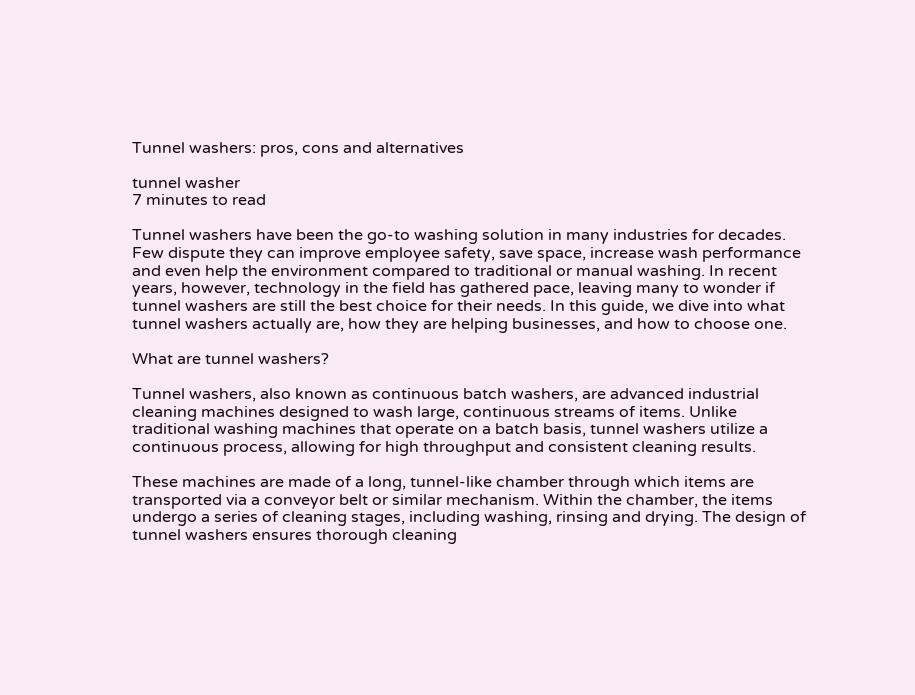Tunnel washers: pros, cons and alternatives

tunnel washer
7 minutes to read

Tunnel washers have been the go-to washing solution in many industries for decades. Few dispute they can improve employee safety, save space, increase wash performance and even help the environment compared to traditional or manual washing. In recent years, however, technology in the field has gathered pace, leaving many to wonder if tunnel washers are still the best choice for their needs. In this guide, we dive into what tunnel washers actually are, how they are helping businesses, and how to choose one.

What are tunnel washers?

Tunnel washers, also known as continuous batch washers, are advanced industrial cleaning machines designed to wash large, continuous streams of items. Unlike traditional washing machines that operate on a batch basis, tunnel washers utilize a continuous process, allowing for high throughput and consistent cleaning results.

These machines are made of a long, tunnel-like chamber through which items are transported via a conveyor belt or similar mechanism. Within the chamber, the items undergo a series of cleaning stages, including washing, rinsing and drying. The design of tunnel washers ensures thorough cleaning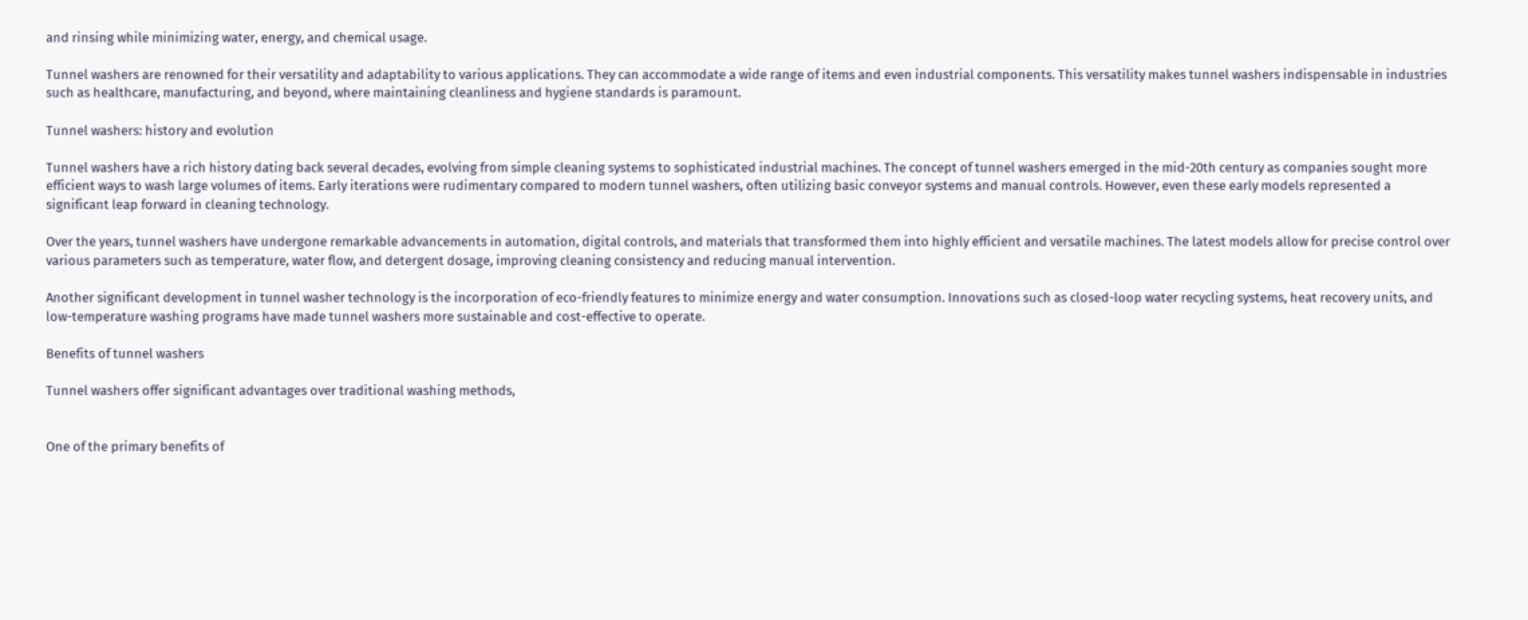and rinsing while minimizing water, energy, and chemical usage.

Tunnel washers are renowned for their versatility and adaptability to various applications. They can accommodate a wide range of items and even industrial components. This versatility makes tunnel washers indispensable in industries such as healthcare, manufacturing, and beyond, where maintaining cleanliness and hygiene standards is paramount.

Tunnel washers: history and evolution

Tunnel washers have a rich history dating back several decades, evolving from simple cleaning systems to sophisticated industrial machines. The concept of tunnel washers emerged in the mid-20th century as companies sought more efficient ways to wash large volumes of items. Early iterations were rudimentary compared to modern tunnel washers, often utilizing basic conveyor systems and manual controls. However, even these early models represented a significant leap forward in cleaning technology.

Over the years, tunnel washers have undergone remarkable advancements in automation, digital controls, and materials that transformed them into highly efficient and versatile machines. The latest models allow for precise control over various parameters such as temperature, water flow, and detergent dosage, improving cleaning consistency and reducing manual intervention.

Another significant development in tunnel washer technology is the incorporation of eco-friendly features to minimize energy and water consumption. Innovations such as closed-loop water recycling systems, heat recovery units, and low-temperature washing programs have made tunnel washers more sustainable and cost-effective to operate.

Benefits of tunnel washers

Tunnel washers offer significant advantages over traditional washing methods,


One of the primary benefits of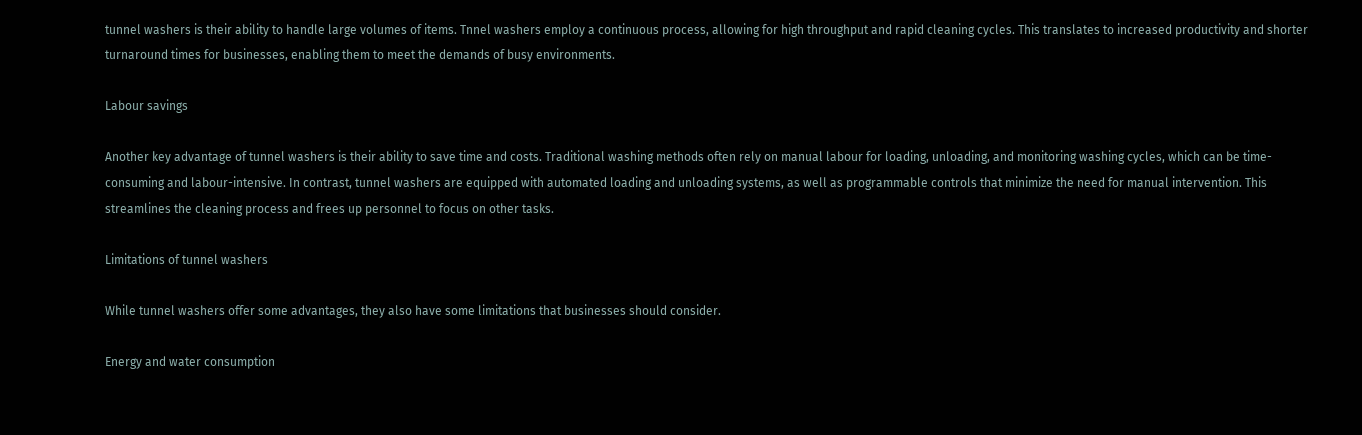tunnel washers is their ability to handle large volumes of items. Tnnel washers employ a continuous process, allowing for high throughput and rapid cleaning cycles. This translates to increased productivity and shorter turnaround times for businesses, enabling them to meet the demands of busy environments.

Labour savings

Another key advantage of tunnel washers is their ability to save time and costs. Traditional washing methods often rely on manual labour for loading, unloading, and monitoring washing cycles, which can be time-consuming and labour-intensive. In contrast, tunnel washers are equipped with automated loading and unloading systems, as well as programmable controls that minimize the need for manual intervention. This streamlines the cleaning process and frees up personnel to focus on other tasks.

Limitations of tunnel washers

While tunnel washers offer some advantages, they also have some limitations that businesses should consider.

Energy and water consumption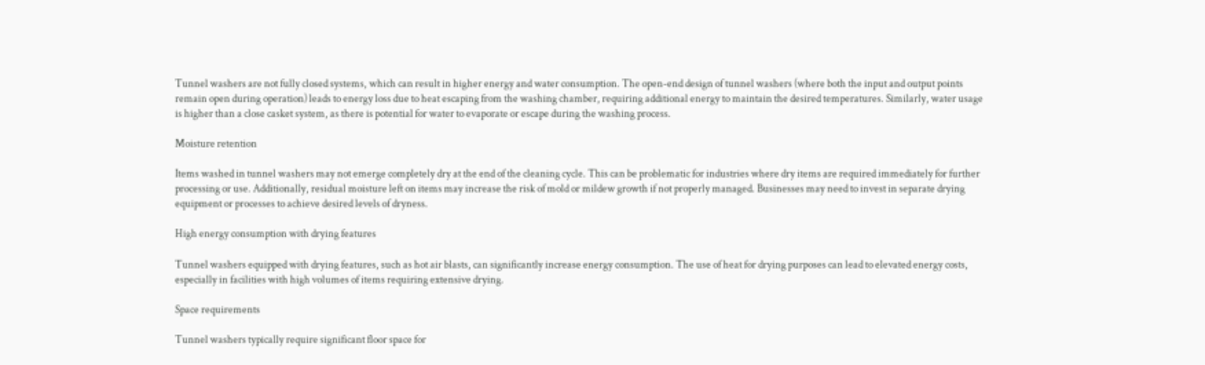Tunnel washers are not fully closed systems, which can result in higher energy and water consumption. The open-end design of tunnel washers (where both the input and output points remain open during operation) leads to energy loss due to heat escaping from the washing chamber, requiring additional energy to maintain the desired temperatures. Similarly, water usage is higher than a close casket system, as there is potential for water to evaporate or escape during the washing process.

Moisture retention

Items washed in tunnel washers may not emerge completely dry at the end of the cleaning cycle. This can be problematic for industries where dry items are required immediately for further processing or use. Additionally, residual moisture left on items may increase the risk of mold or mildew growth if not properly managed. Businesses may need to invest in separate drying equipment or processes to achieve desired levels of dryness.

High energy consumption with drying features

Tunnel washers equipped with drying features, such as hot air blasts, can significantly increase energy consumption. The use of heat for drying purposes can lead to elevated energy costs, especially in facilities with high volumes of items requiring extensive drying.

Space requirements

Tunnel washers typically require significant floor space for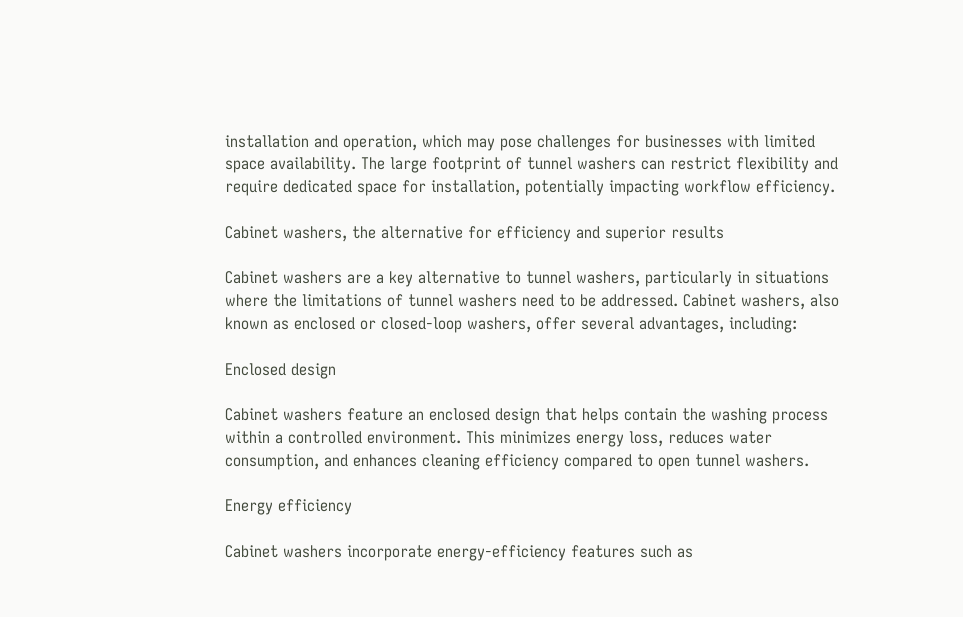installation and operation, which may pose challenges for businesses with limited space availability. The large footprint of tunnel washers can restrict flexibility and require dedicated space for installation, potentially impacting workflow efficiency.

Cabinet washers, the alternative for efficiency and superior results

Cabinet washers are a key alternative to tunnel washers, particularly in situations where the limitations of tunnel washers need to be addressed. Cabinet washers, also known as enclosed or closed-loop washers, offer several advantages, including:

Enclosed design

Cabinet washers feature an enclosed design that helps contain the washing process within a controlled environment. This minimizes energy loss, reduces water consumption, and enhances cleaning efficiency compared to open tunnel washers.

Energy efficiency

Cabinet washers incorporate energy-efficiency features such as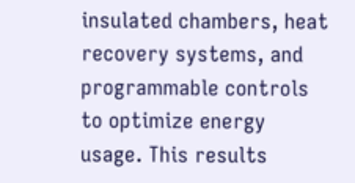insulated chambers, heat recovery systems, and programmable controls to optimize energy usage. This results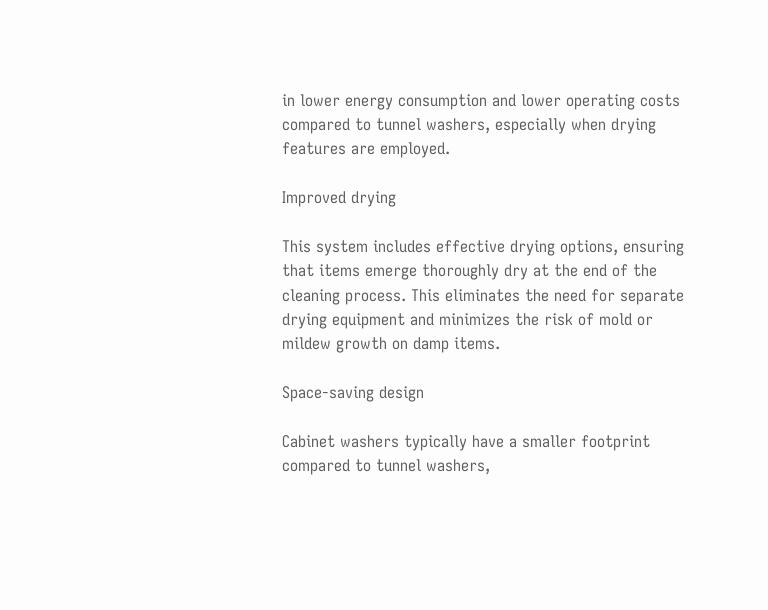in lower energy consumption and lower operating costs compared to tunnel washers, especially when drying features are employed.

Improved drying

This system includes effective drying options, ensuring that items emerge thoroughly dry at the end of the cleaning process. This eliminates the need for separate drying equipment and minimizes the risk of mold or mildew growth on damp items.

Space-saving design

Cabinet washers typically have a smaller footprint compared to tunnel washers,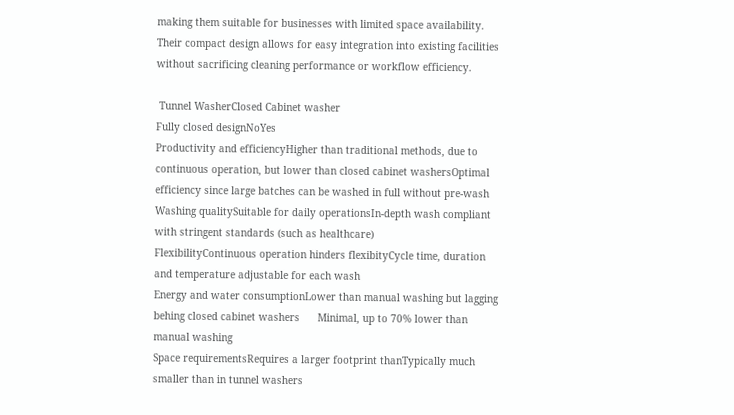making them suitable for businesses with limited space availability. Their compact design allows for easy integration into existing facilities without sacrificing cleaning performance or workflow efficiency.

 Tunnel WasherClosed Cabinet washer
Fully closed designNoYes
Productivity and efficiencyHigher than traditional methods, due to continuous operation, but lower than closed cabinet washersOptimal efficiency since large batches can be washed in full without pre-wash
Washing qualitySuitable for daily operationsIn-depth wash compliant with stringent standards (such as healthcare)
FlexibilityContinuous operation hinders flexibityCycle time, duration and temperature adjustable for each wash
Energy and water consumptionLower than manual washing but lagging behing closed cabinet washers      Minimal, up to 70% lower than manual washing
Space requirementsRequires a larger footprint thanTypically much smaller than in tunnel washers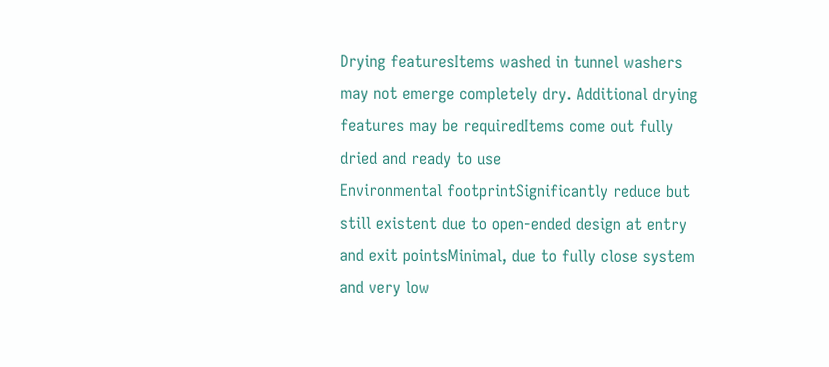Drying featuresItems washed in tunnel washers may not emerge completely dry. Additional drying features may be requiredItems come out fully dried and ready to use
Environmental footprintSignificantly reduce but still existent due to open-ended design at entry and exit pointsMinimal, due to fully close system and very low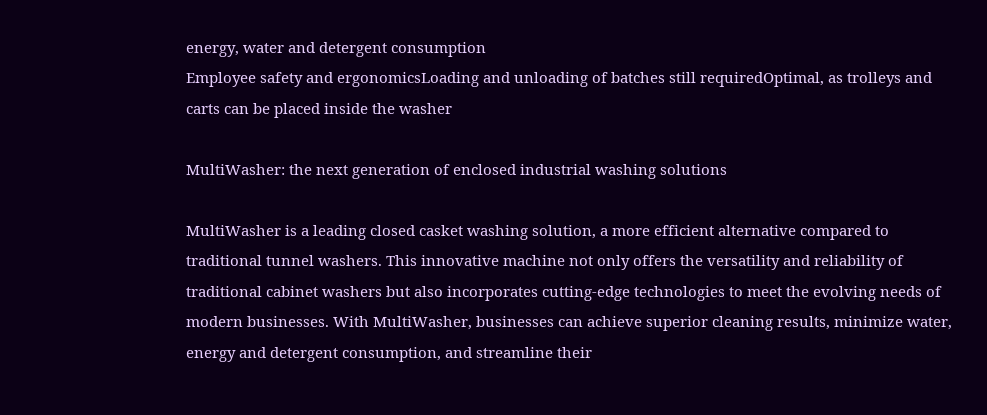energy, water and detergent consumption
Employee safety and ergonomicsLoading and unloading of batches still requiredOptimal, as trolleys and carts can be placed inside the washer

MultiWasher: the next generation of enclosed industrial washing solutions

MultiWasher is a leading closed casket washing solution, a more efficient alternative compared to traditional tunnel washers. This innovative machine not only offers the versatility and reliability of traditional cabinet washers but also incorporates cutting-edge technologies to meet the evolving needs of modern businesses. With MultiWasher, businesses can achieve superior cleaning results, minimize water, energy and detergent consumption, and streamline their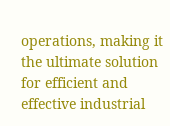operations, making it the ultimate solution for efficient and effective industrial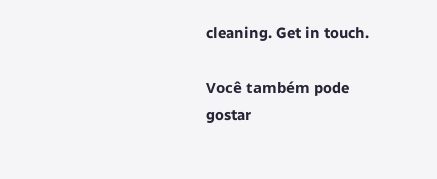cleaning. Get in touch.

Você também pode gostar